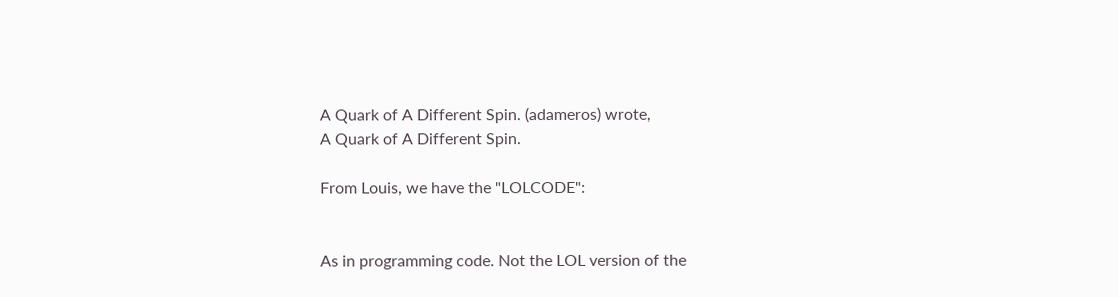A Quark of A Different Spin. (adameros) wrote,
A Quark of A Different Spin.

From Louis, we have the "LOLCODE":


As in programming code. Not the LOL version of the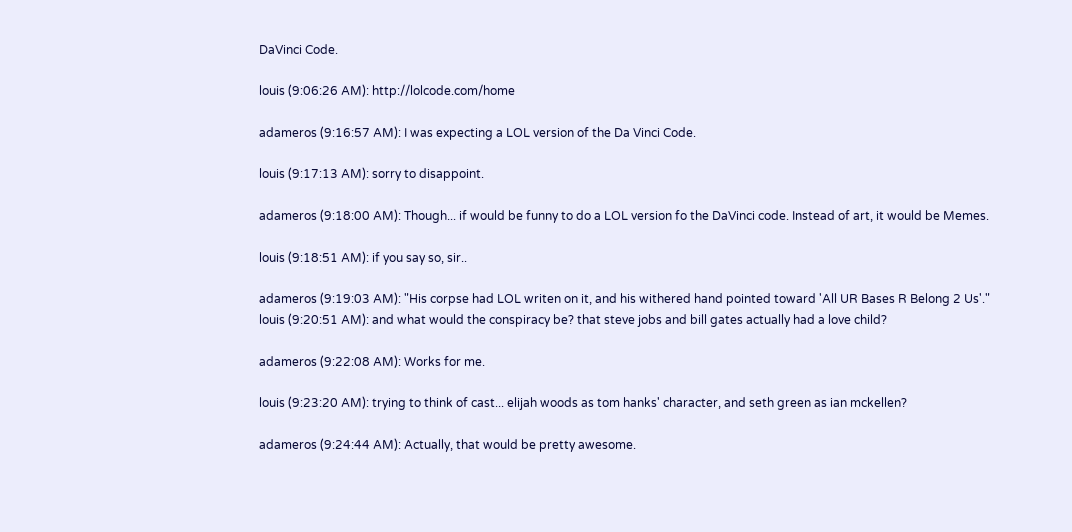DaVinci Code.

louis (9:06:26 AM): http://lolcode.com/home

adameros (9:16:57 AM): I was expecting a LOL version of the Da Vinci Code.

louis (9:17:13 AM): sorry to disappoint.

adameros (9:18:00 AM): Though... if would be funny to do a LOL version fo the DaVinci code. Instead of art, it would be Memes.

louis (9:18:51 AM): if you say so, sir..

adameros (9:19:03 AM): "His corpse had LOL writen on it, and his withered hand pointed toward 'All UR Bases R Belong 2 Us'."
louis (9:20:51 AM): and what would the conspiracy be? that steve jobs and bill gates actually had a love child?

adameros (9:22:08 AM): Works for me.

louis (9:23:20 AM): trying to think of cast... elijah woods as tom hanks' character, and seth green as ian mckellen?

adameros (9:24:44 AM): Actually, that would be pretty awesome.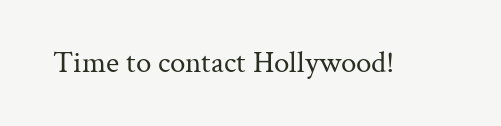Time to contact Hollywood!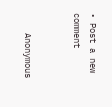• Post a new comment


    Anonymous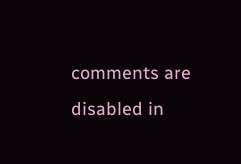comments are disabled in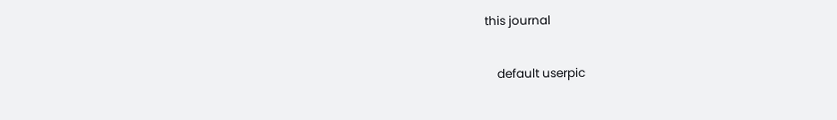this journal

    default userpic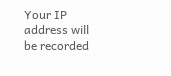Your IP address will be recorded